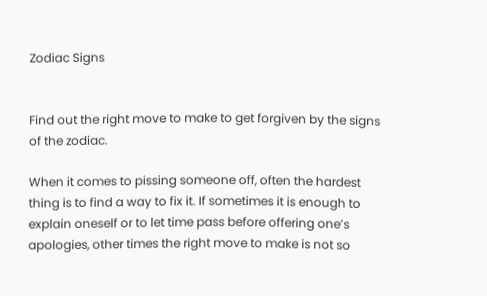Zodiac Signs


Find out the right move to make to get forgiven by the signs of the zodiac.

When it comes to pissing someone off, often the hardest thing is to find a way to fix it. If sometimes it is enough to explain oneself or to let time pass before offering one’s apologies, other times the right move to make is not so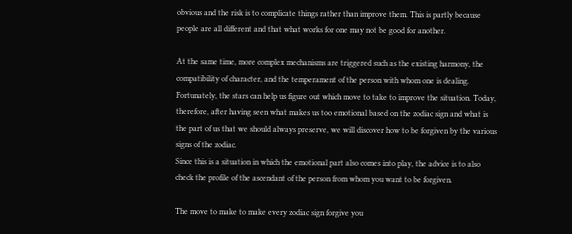obvious and the risk is to complicate things rather than improve them. This is partly because people are all different and that what works for one may not be good for another.

At the same time, more complex mechanisms are triggered such as the existing harmony, the compatibility of character, and the temperament of the person with whom one is dealing. Fortunately, the stars can help us figure out which move to take to improve the situation. Today, therefore, after having seen what makes us too emotional based on the zodiac sign and what is the part of us that we should always preserve, we will discover how to be forgiven by the various signs of the zodiac.
Since this is a situation in which the emotional part also comes into play, the advice is to also check the profile of the ascendant of the person from whom you want to be forgiven.

The move to make to make every zodiac sign forgive you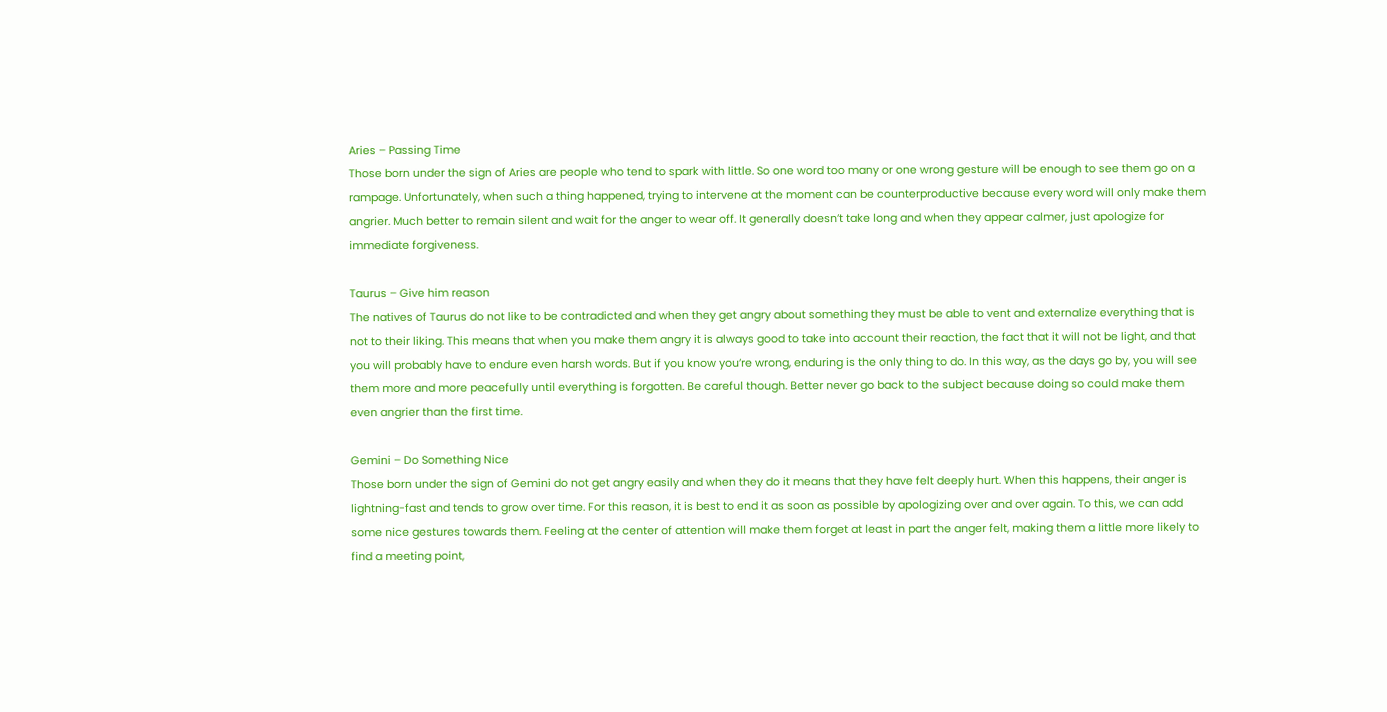Aries – Passing Time
Those born under the sign of Aries are people who tend to spark with little. So one word too many or one wrong gesture will be enough to see them go on a rampage. Unfortunately, when such a thing happened, trying to intervene at the moment can be counterproductive because every word will only make them angrier. Much better to remain silent and wait for the anger to wear off. It generally doesn’t take long and when they appear calmer, just apologize for immediate forgiveness.

Taurus – Give him reason
The natives of Taurus do not like to be contradicted and when they get angry about something they must be able to vent and externalize everything that is not to their liking. This means that when you make them angry it is always good to take into account their reaction, the fact that it will not be light, and that you will probably have to endure even harsh words. But if you know you’re wrong, enduring is the only thing to do. In this way, as the days go by, you will see them more and more peacefully until everything is forgotten. Be careful though. Better never go back to the subject because doing so could make them even angrier than the first time.

Gemini – Do Something Nice
Those born under the sign of Gemini do not get angry easily and when they do it means that they have felt deeply hurt. When this happens, their anger is lightning-fast and tends to grow over time. For this reason, it is best to end it as soon as possible by apologizing over and over again. To this, we can add some nice gestures towards them. Feeling at the center of attention will make them forget at least in part the anger felt, making them a little more likely to find a meeting point,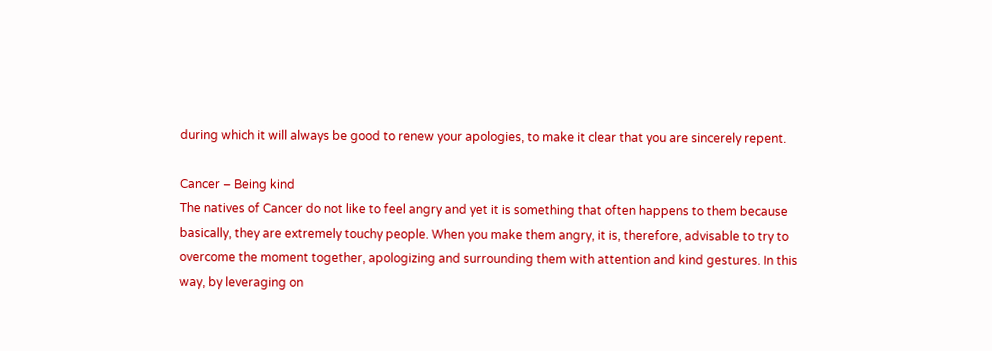during which it will always be good to renew your apologies, to make it clear that you are sincerely repent.

Cancer – Being kind
The natives of Cancer do not like to feel angry and yet it is something that often happens to them because basically, they are extremely touchy people. When you make them angry, it is, therefore, advisable to try to overcome the moment together, apologizing and surrounding them with attention and kind gestures. In this way, by leveraging on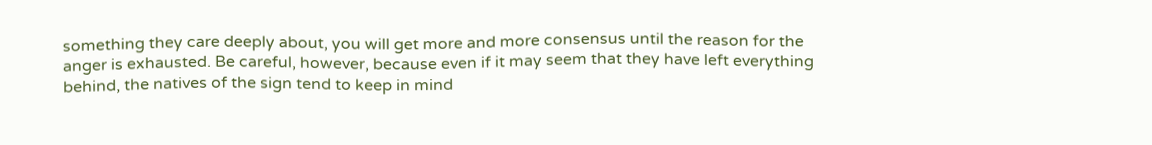something they care deeply about, you will get more and more consensus until the reason for the anger is exhausted. Be careful, however, because even if it may seem that they have left everything behind, the natives of the sign tend to keep in mind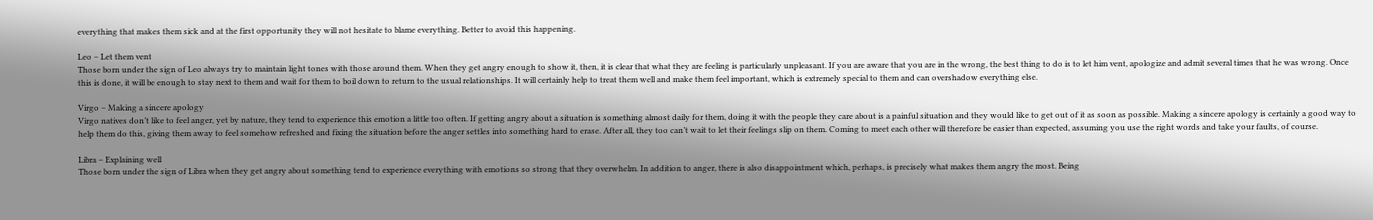everything that makes them sick and at the first opportunity they will not hesitate to blame everything. Better to avoid this happening.

Leo – Let them vent
Those born under the sign of Leo always try to maintain light tones with those around them. When they get angry enough to show it, then, it is clear that what they are feeling is particularly unpleasant. If you are aware that you are in the wrong, the best thing to do is to let him vent, apologize and admit several times that he was wrong. Once this is done, it will be enough to stay next to them and wait for them to boil down to return to the usual relationships. It will certainly help to treat them well and make them feel important, which is extremely special to them and can overshadow everything else.

Virgo – Making a sincere apology
Virgo natives don’t like to feel anger, yet by nature, they tend to experience this emotion a little too often. If getting angry about a situation is something almost daily for them, doing it with the people they care about is a painful situation and they would like to get out of it as soon as possible. Making a sincere apology is certainly a good way to help them do this, giving them away to feel somehow refreshed and fixing the situation before the anger settles into something hard to erase. After all, they too can’t wait to let their feelings slip on them. Coming to meet each other will therefore be easier than expected, assuming you use the right words and take your faults, of course.

Libra – Explaining well
Those born under the sign of Libra when they get angry about something tend to experience everything with emotions so strong that they overwhelm. In addition to anger, there is also disappointment which, perhaps, is precisely what makes them angry the most. Being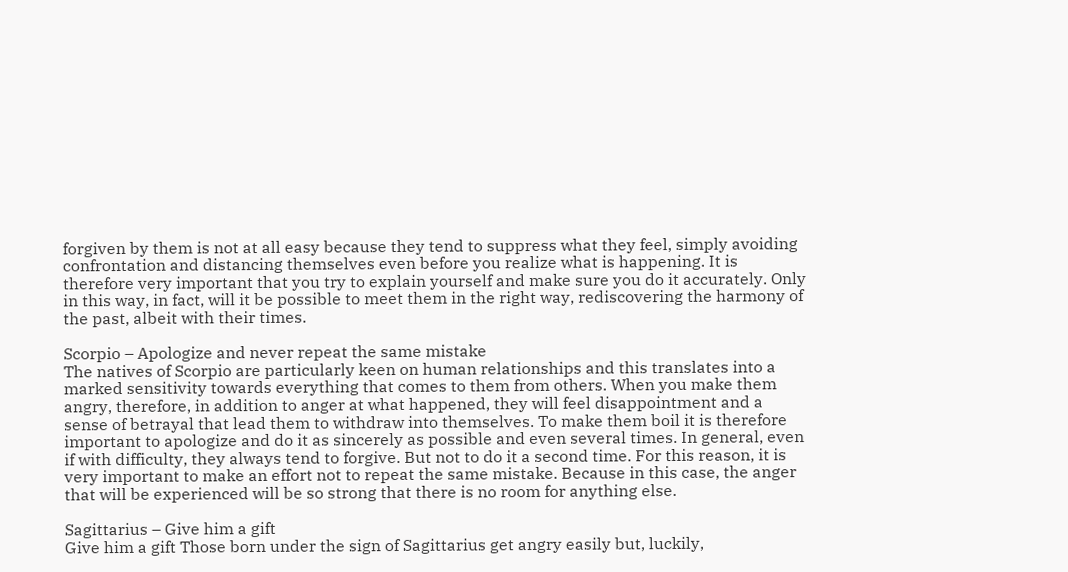forgiven by them is not at all easy because they tend to suppress what they feel, simply avoiding confrontation and distancing themselves even before you realize what is happening. It is therefore very important that you try to explain yourself and make sure you do it accurately. Only in this way, in fact, will it be possible to meet them in the right way, rediscovering the harmony of the past, albeit with their times.

Scorpio – Apologize and never repeat the same mistake
The natives of Scorpio are particularly keen on human relationships and this translates into a marked sensitivity towards everything that comes to them from others. When you make them angry, therefore, in addition to anger at what happened, they will feel disappointment and a sense of betrayal that lead them to withdraw into themselves. To make them boil it is therefore important to apologize and do it as sincerely as possible and even several times. In general, even if with difficulty, they always tend to forgive. But not to do it a second time. For this reason, it is very important to make an effort not to repeat the same mistake. Because in this case, the anger that will be experienced will be so strong that there is no room for anything else.

Sagittarius – Give him a gift
Give him a gift Those born under the sign of Sagittarius get angry easily but, luckily,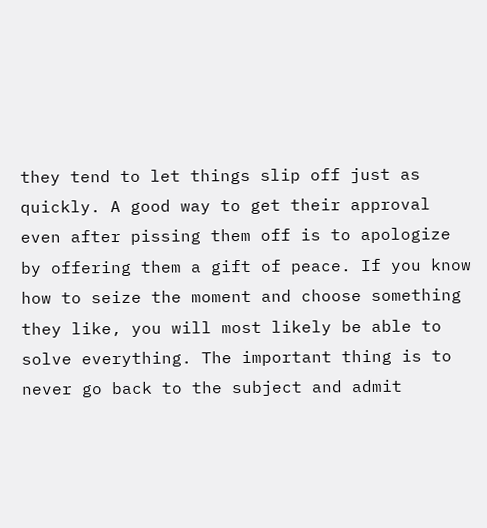they tend to let things slip off just as quickly. A good way to get their approval even after pissing them off is to apologize by offering them a gift of peace. If you know how to seize the moment and choose something they like, you will most likely be able to solve everything. The important thing is to never go back to the subject and admit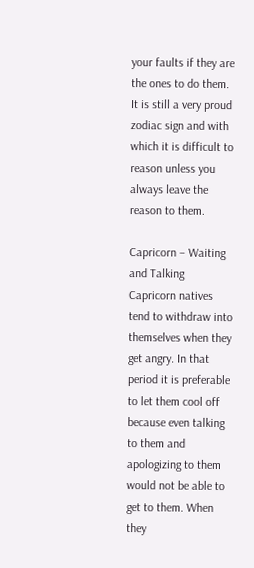your faults if they are the ones to do them. It is still a very proud zodiac sign and with which it is difficult to reason unless you always leave the reason to them.

Capricorn – Waiting and Talking
Capricorn natives tend to withdraw into themselves when they get angry. In that period it is preferable to let them cool off because even talking to them and apologizing to them would not be able to get to them. When they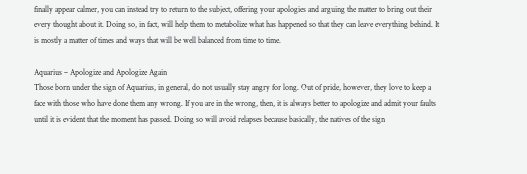finally appear calmer, you can instead try to return to the subject, offering your apologies and arguing the matter to bring out their every thought about it. Doing so, in fact, will help them to metabolize what has happened so that they can leave everything behind. It is mostly a matter of times and ways that will be well balanced from time to time.

Aquarius – Apologize and Apologize Again
Those born under the sign of Aquarius, in general, do not usually stay angry for long. Out of pride, however, they love to keep a face with those who have done them any wrong. If you are in the wrong, then, it is always better to apologize and admit your faults until it is evident that the moment has passed. Doing so will avoid relapses because basically, the natives of the sign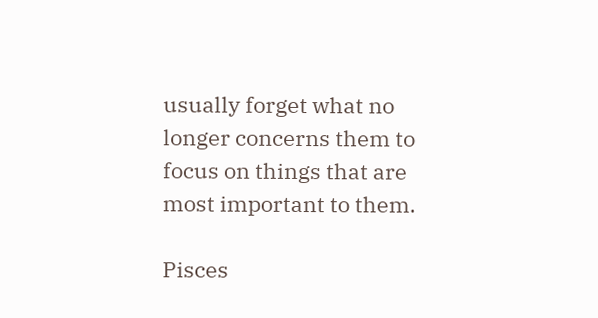usually forget what no longer concerns them to focus on things that are most important to them.

Pisces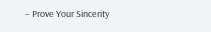– Prove Your Sincerity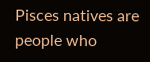Pisces natives are people who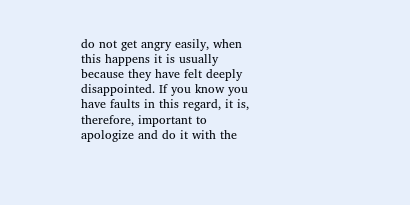do not get angry easily, when this happens it is usually because they have felt deeply disappointed. If you know you have faults in this regard, it is, therefore, important to apologize and do it with the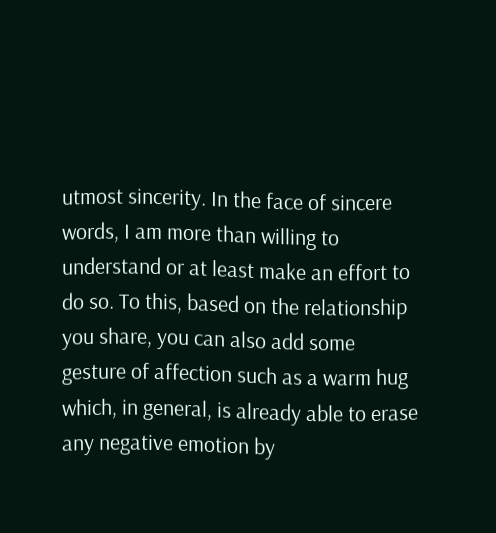utmost sincerity. In the face of sincere words, I am more than willing to understand or at least make an effort to do so. To this, based on the relationship you share, you can also add some gesture of affection such as a warm hug which, in general, is already able to erase any negative emotion by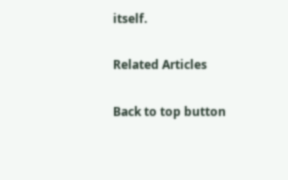itself.

Related Articles

Back to top button